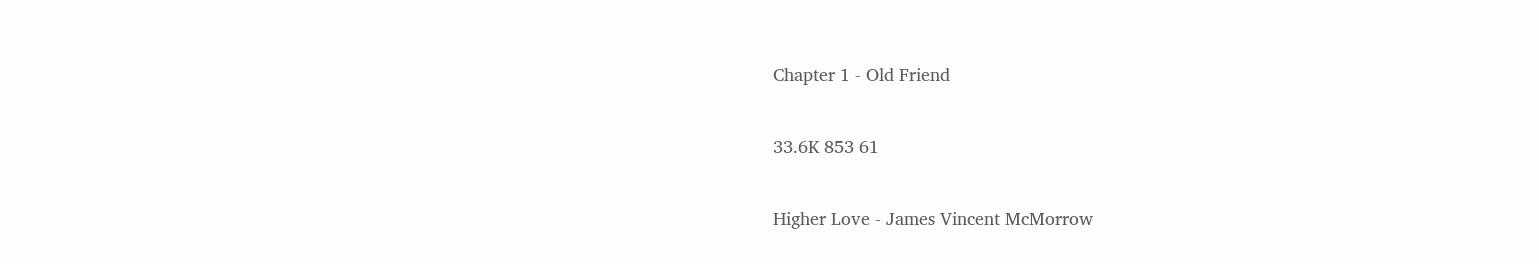Chapter 1 - Old Friend

33.6K 853 61

Higher Love - James Vincent McMorrow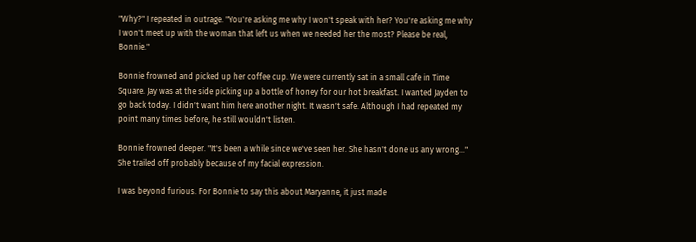"Why?" I repeated in outrage. "You're asking me why I won't speak with her? You're asking me why I won't meet up with the woman that left us when we needed her the most? Please be real, Bonnie."

Bonnie frowned and picked up her coffee cup. We were currently sat in a small cafe in Time Square. Jay was at the side picking up a bottle of honey for our hot breakfast. I wanted Jayden to go back today. I didn't want him here another night. It wasn't safe. Although I had repeated my point many times before, he still wouldn't listen.

Bonnie frowned deeper. "It's been a while since we've seen her. She hasn't done us any wrong..." She trailed off probably because of my facial expression.

I was beyond furious. For Bonnie to say this about Maryanne, it just made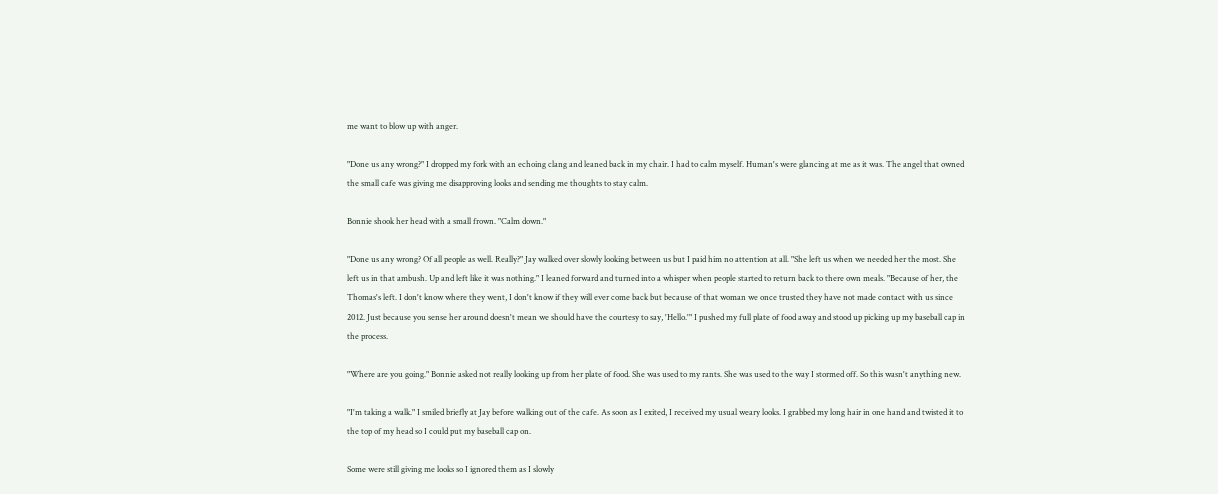me want to blow up with anger.

"Done us any wrong?" I dropped my fork with an echoing clang and leaned back in my chair. I had to calm myself. Human's were glancing at me as it was. The angel that owned the small cafe was giving me disapproving looks and sending me thoughts to stay calm.

Bonnie shook her head with a small frown. "Calm down."

"Done us any wrong? Of all people as well. Really?" Jay walked over slowly looking between us but I paid him no attention at all. "She left us when we needed her the most. She left us in that ambush. Up and left like it was nothing." I leaned forward and turned into a whisper when people started to return back to there own meals. "Because of her, the Thomas's left. I don't know where they went, I don't know if they will ever come back but because of that woman we once trusted they have not made contact with us since 2012. Just because you sense her around doesn't mean we should have the courtesy to say, 'Hello.'" I pushed my full plate of food away and stood up picking up my baseball cap in the process.

"Where are you going." Bonnie asked not really looking up from her plate of food. She was used to my rants. She was used to the way I stormed off. So this wasn't anything new.

"I'm taking a walk." I smiled briefly at Jay before walking out of the cafe. As soon as I exited, I received my usual weary looks. I grabbed my long hair in one hand and twisted it to the top of my head so I could put my baseball cap on.

Some were still giving me looks so I ignored them as I slowly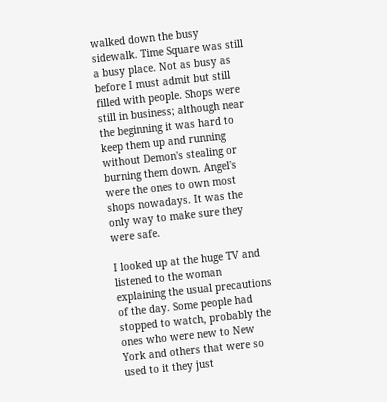walked down the busy sidewalk. Time Square was still a busy place. Not as busy as before I must admit but still filled with people. Shops were still in business; although near the beginning it was hard to keep them up and running without Demon's stealing or burning them down. Angel's were the ones to own most shops nowadays. It was the only way to make sure they were safe.

I looked up at the huge TV and listened to the woman explaining the usual precautions of the day. Some people had stopped to watch, probably the ones who were new to New York and others that were so used to it they just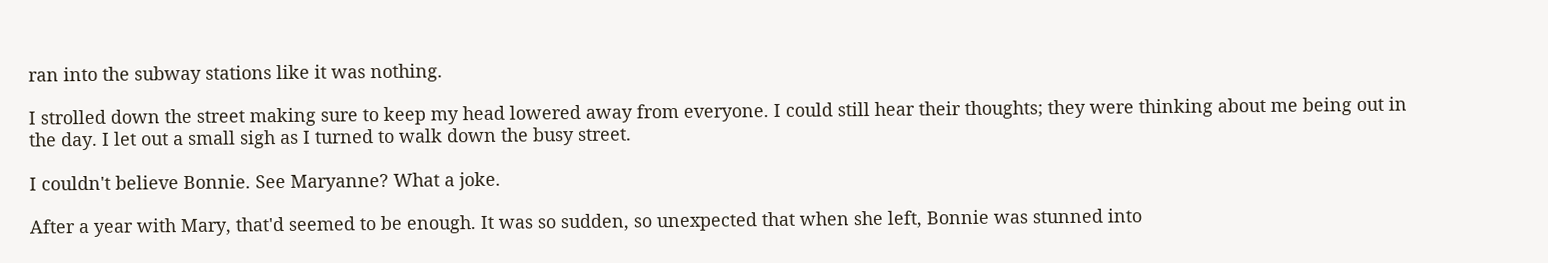ran into the subway stations like it was nothing.

I strolled down the street making sure to keep my head lowered away from everyone. I could still hear their thoughts; they were thinking about me being out in the day. I let out a small sigh as I turned to walk down the busy street.

I couldn't believe Bonnie. See Maryanne? What a joke.

After a year with Mary, that'd seemed to be enough. It was so sudden, so unexpected that when she left, Bonnie was stunned into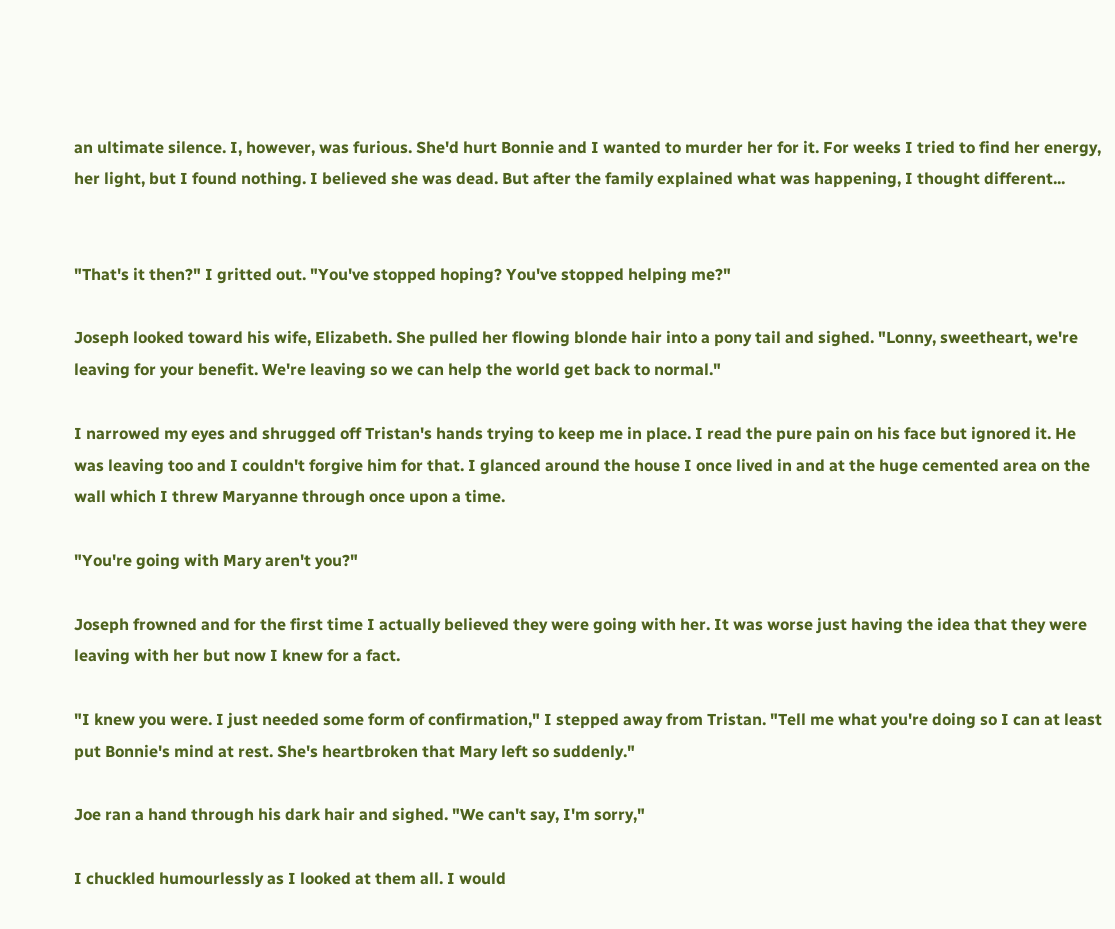an ultimate silence. I, however, was furious. She'd hurt Bonnie and I wanted to murder her for it. For weeks I tried to find her energy, her light, but I found nothing. I believed she was dead. But after the family explained what was happening, I thought different...


"That's it then?" I gritted out. "You've stopped hoping? You've stopped helping me?"

Joseph looked toward his wife, Elizabeth. She pulled her flowing blonde hair into a pony tail and sighed. "Lonny, sweetheart, we're leaving for your benefit. We're leaving so we can help the world get back to normal."

I narrowed my eyes and shrugged off Tristan's hands trying to keep me in place. I read the pure pain on his face but ignored it. He was leaving too and I couldn't forgive him for that. I glanced around the house I once lived in and at the huge cemented area on the wall which I threw Maryanne through once upon a time.

"You're going with Mary aren't you?"

Joseph frowned and for the first time I actually believed they were going with her. It was worse just having the idea that they were leaving with her but now I knew for a fact.

"I knew you were. I just needed some form of confirmation," I stepped away from Tristan. "Tell me what you're doing so I can at least put Bonnie's mind at rest. She's heartbroken that Mary left so suddenly."

Joe ran a hand through his dark hair and sighed. "We can't say, I'm sorry,"

I chuckled humourlessly as I looked at them all. I would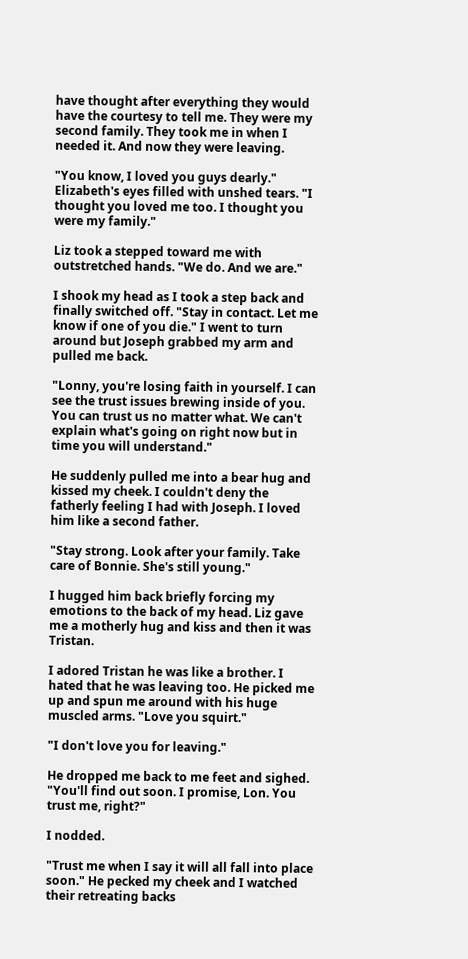have thought after everything they would have the courtesy to tell me. They were my second family. They took me in when I needed it. And now they were leaving.

"You know, I loved you guys dearly." Elizabeth's eyes filled with unshed tears. "I thought you loved me too. I thought you were my family."

Liz took a stepped toward me with outstretched hands. "We do. And we are."

I shook my head as I took a step back and finally switched off. "Stay in contact. Let me know if one of you die." I went to turn around but Joseph grabbed my arm and pulled me back.

"Lonny, you're losing faith in yourself. I can see the trust issues brewing inside of you. You can trust us no matter what. We can't explain what's going on right now but in time you will understand."

He suddenly pulled me into a bear hug and kissed my cheek. I couldn't deny the fatherly feeling I had with Joseph. I loved him like a second father.

"Stay strong. Look after your family. Take care of Bonnie. She's still young."

I hugged him back briefly forcing my emotions to the back of my head. Liz gave me a motherly hug and kiss and then it was Tristan.

I adored Tristan he was like a brother. I hated that he was leaving too. He picked me up and spun me around with his huge muscled arms. "Love you squirt."

"I don't love you for leaving."

He dropped me back to me feet and sighed. "You'll find out soon. I promise, Lon. You trust me, right?"

I nodded.

"Trust me when I say it will all fall into place soon." He pecked my cheek and I watched their retreating backs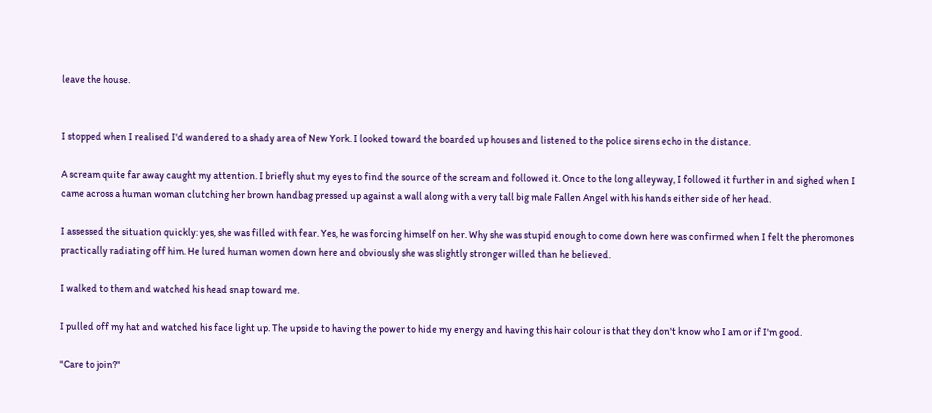leave the house.


I stopped when I realised I'd wandered to a shady area of New York. I looked toward the boarded up houses and listened to the police sirens echo in the distance.

A scream quite far away caught my attention. I briefly shut my eyes to find the source of the scream and followed it. Once to the long alleyway, I followed it further in and sighed when I came across a human woman clutching her brown handbag pressed up against a wall along with a very tall big male Fallen Angel with his hands either side of her head.

I assessed the situation quickly: yes, she was filled with fear. Yes, he was forcing himself on her. Why she was stupid enough to come down here was confirmed when I felt the pheromones practically radiating off him. He lured human women down here and obviously she was slightly stronger willed than he believed.

I walked to them and watched his head snap toward me.

I pulled off my hat and watched his face light up. The upside to having the power to hide my energy and having this hair colour is that they don't know who I am or if I'm good.

"Care to join?"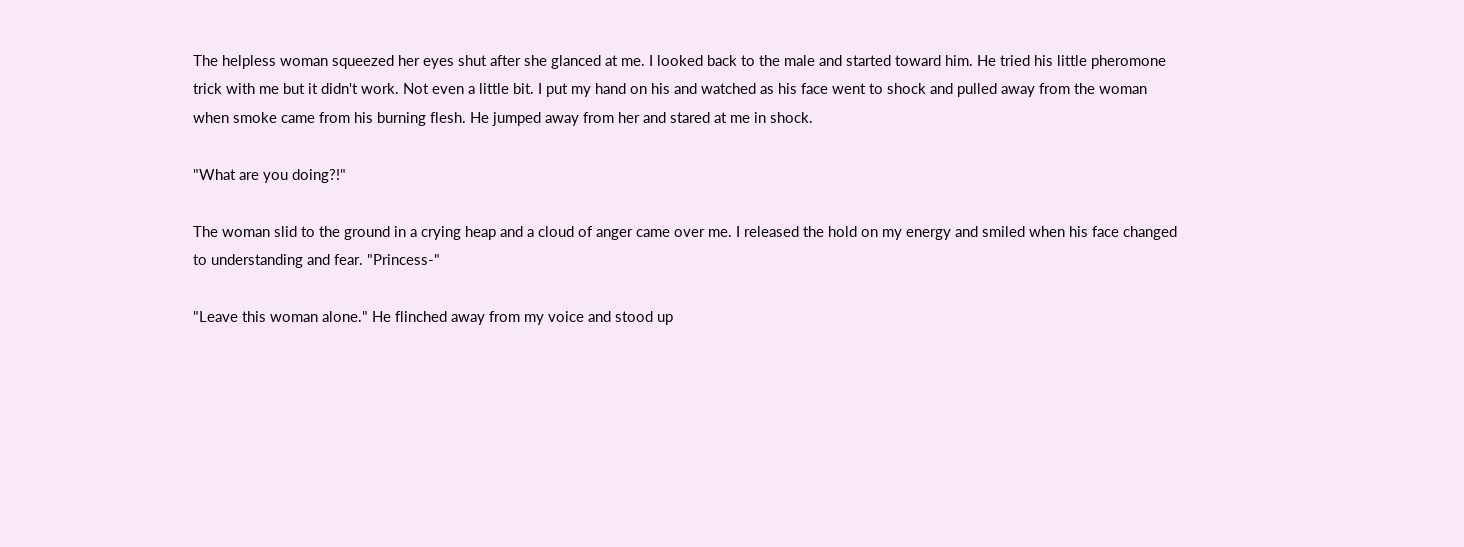The helpless woman squeezed her eyes shut after she glanced at me. I looked back to the male and started toward him. He tried his little pheromone trick with me but it didn't work. Not even a little bit. I put my hand on his and watched as his face went to shock and pulled away from the woman when smoke came from his burning flesh. He jumped away from her and stared at me in shock.

"What are you doing?!"

The woman slid to the ground in a crying heap and a cloud of anger came over me. I released the hold on my energy and smiled when his face changed to understanding and fear. "Princess-"

"Leave this woman alone." He flinched away from my voice and stood up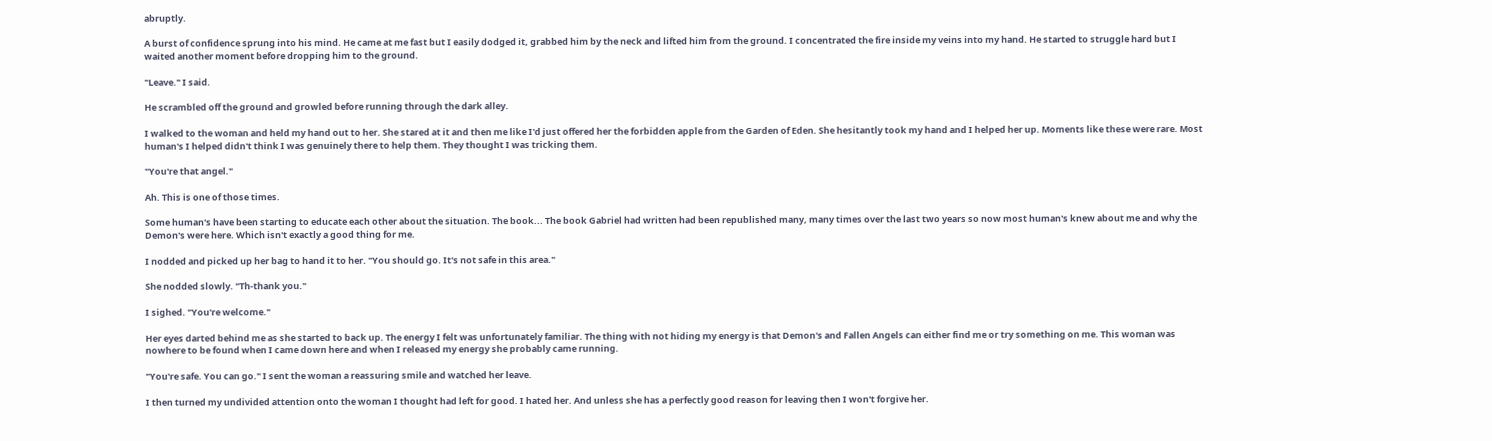abruptly.

A burst of confidence sprung into his mind. He came at me fast but I easily dodged it, grabbed him by the neck and lifted him from the ground. I concentrated the fire inside my veins into my hand. He started to struggle hard but I waited another moment before dropping him to the ground.

"Leave." I said.

He scrambled off the ground and growled before running through the dark alley.

I walked to the woman and held my hand out to her. She stared at it and then me like I'd just offered her the forbidden apple from the Garden of Eden. She hesitantly took my hand and I helped her up. Moments like these were rare. Most human's I helped didn't think I was genuinely there to help them. They thought I was tricking them.

"You're that angel."

Ah. This is one of those times.

Some human's have been starting to educate each other about the situation. The book... The book Gabriel had written had been republished many, many times over the last two years so now most human's knew about me and why the Demon's were here. Which isn't exactly a good thing for me.

I nodded and picked up her bag to hand it to her. "You should go. It's not safe in this area."

She nodded slowly. "Th-thank you."

I sighed. "You're welcome."

Her eyes darted behind me as she started to back up. The energy I felt was unfortunately familiar. The thing with not hiding my energy is that Demon's and Fallen Angels can either find me or try something on me. This woman was nowhere to be found when I came down here and when I released my energy she probably came running.

"You're safe. You can go." I sent the woman a reassuring smile and watched her leave.

I then turned my undivided attention onto the woman I thought had left for good. I hated her. And unless she has a perfectly good reason for leaving then I won't forgive her.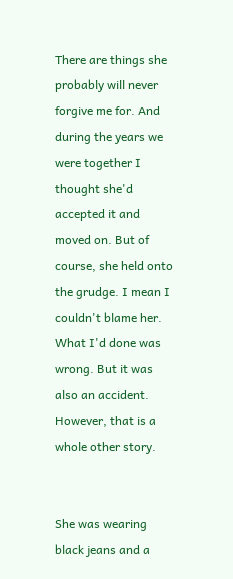There are things she probably will never forgive me for. And during the years we were together I thought she'd accepted it and moved on. But of course, she held onto the grudge. I mean I couldn't blame her. What I'd done was wrong. But it was also an accident. However, that is a whole other story.


She was wearing black jeans and a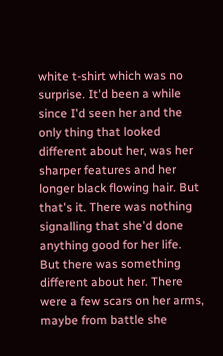white t-shirt which was no surprise. It'd been a while since I'd seen her and the only thing that looked different about her, was her sharper features and her longer black flowing hair. But that's it. There was nothing signalling that she'd done anything good for her life. But there was something different about her. There were a few scars on her arms, maybe from battle she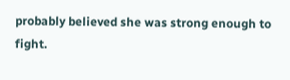probably believed she was strong enough to fight.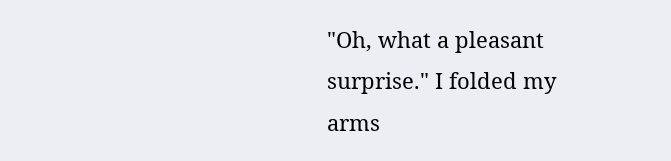"Oh, what a pleasant surprise." I folded my arms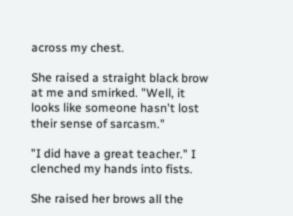across my chest.

She raised a straight black brow at me and smirked. "Well, it looks like someone hasn't lost their sense of sarcasm."

"I did have a great teacher." I clenched my hands into fists.

She raised her brows all the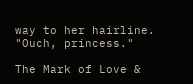way to her hairline. "Ouch, princess."

The Mark of Love &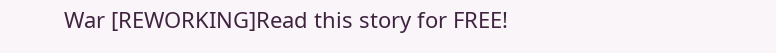War [REWORKING]Read this story for FREE!